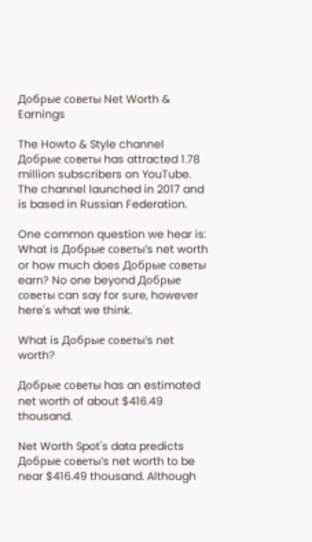Добрые советы Net Worth & Earnings

The Howto & Style channel Добрые советы has attracted 1.78 million subscribers on YouTube. The channel launched in 2017 and is based in Russian Federation.

One common question we hear is: What is Добрые советы's net worth or how much does Добрые советы earn? No one beyond Добрые советы can say for sure, however here's what we think.

What is Добрые советы's net worth?

Добрые советы has an estimated net worth of about $416.49 thousand.

Net Worth Spot's data predicts Добрые советы's net worth to be near $416.49 thousand. Although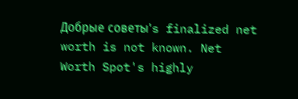Добрые советы's finalized net worth is not known. Net Worth Spot's highly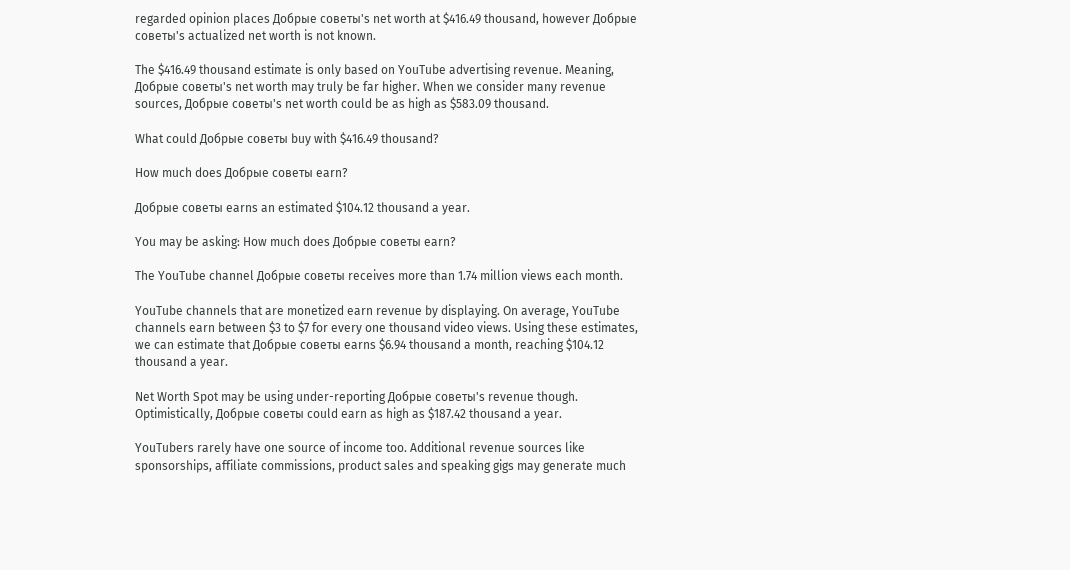regarded opinion places Добрые советы's net worth at $416.49 thousand, however Добрые советы's actualized net worth is not known.

The $416.49 thousand estimate is only based on YouTube advertising revenue. Meaning, Добрые советы's net worth may truly be far higher. When we consider many revenue sources, Добрые советы's net worth could be as high as $583.09 thousand.

What could Добрые советы buy with $416.49 thousand?

How much does Добрые советы earn?

Добрые советы earns an estimated $104.12 thousand a year.

You may be asking: How much does Добрые советы earn?

The YouTube channel Добрые советы receives more than 1.74 million views each month.

YouTube channels that are monetized earn revenue by displaying. On average, YouTube channels earn between $3 to $7 for every one thousand video views. Using these estimates, we can estimate that Добрые советы earns $6.94 thousand a month, reaching $104.12 thousand a year.

Net Worth Spot may be using under-reporting Добрые советы's revenue though. Optimistically, Добрые советы could earn as high as $187.42 thousand a year.

YouTubers rarely have one source of income too. Additional revenue sources like sponsorships, affiliate commissions, product sales and speaking gigs may generate much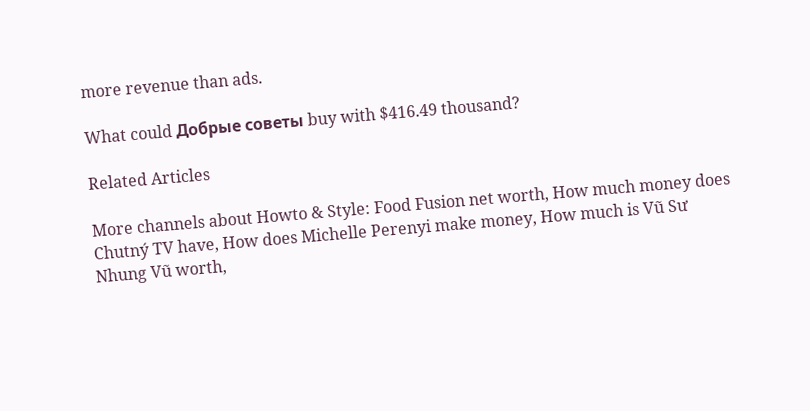more revenue than ads.

What could Добрые советы buy with $416.49 thousand?

Related Articles

More channels about Howto & Style: Food Fusion net worth, How much money does Chutný TV have, How does Michelle Perenyi make money, How much is Vũ Sư Nhung Vũ worth,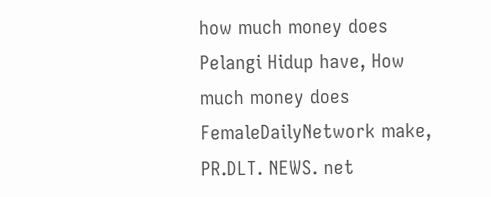how much money does Pelangi Hidup have, How much money does FemaleDailyNetwork make, PR.DLT. NEWS. net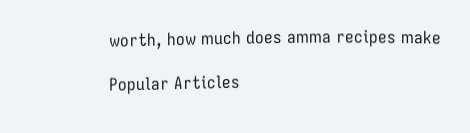worth, how much does amma recipes make

Popular Articles